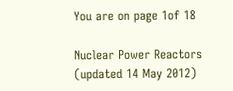You are on page 1of 18

Nuclear Power Reactors (updated 14 May 2012)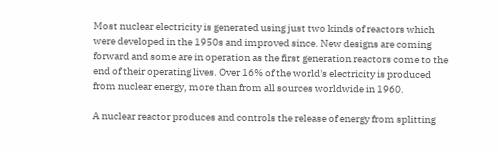Most nuclear electricity is generated using just two kinds of reactors which were developed in the 1950s and improved since. New designs are coming forward and some are in operation as the first generation reactors come to the end of their operating lives. Over 16% of the world's electricity is produced from nuclear energy, more than from all sources worldwide in 1960.

A nuclear reactor produces and controls the release of energy from splitting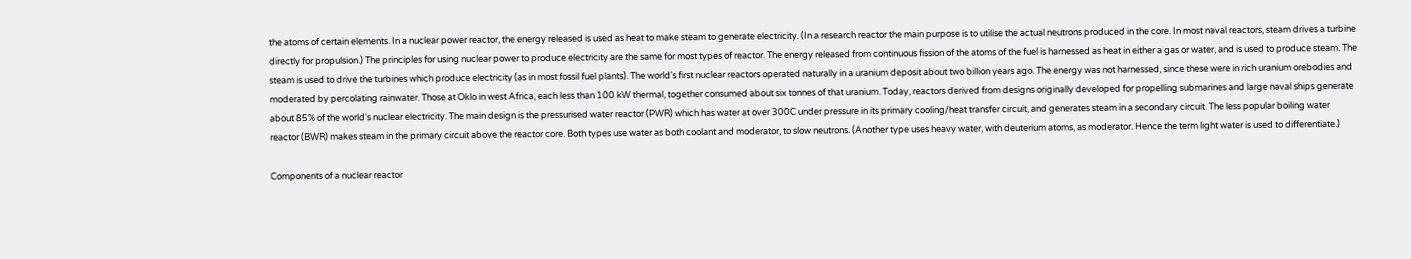the atoms of certain elements. In a nuclear power reactor, the energy released is used as heat to make steam to generate electricity. (In a research reactor the main purpose is to utilise the actual neutrons produced in the core. In most naval reactors, steam drives a turbine directly for propulsion.) The principles for using nuclear power to produce electricity are the same for most types of reactor. The energy released from continuous fission of the atoms of the fuel is harnessed as heat in either a gas or water, and is used to produce steam. The steam is used to drive the turbines which produce electricity (as in most fossil fuel plants). The world's first nuclear reactors operated naturally in a uranium deposit about two billion years ago. The energy was not harnessed, since these were in rich uranium orebodies and moderated by percolating rainwater. Those at Oklo in west Africa, each less than 100 kW thermal, together consumed about six tonnes of that uranium. Today, reactors derived from designs originally developed for propelling submarines and large naval ships generate about 85% of the world's nuclear electricity. The main design is the pressurised water reactor (PWR) which has water at over 300C under pressure in its primary cooling/heat transfer circuit, and generates steam in a secondary circuit. The less popular boiling water reactor (BWR) makes steam in the primary circuit above the reactor core. Both types use water as both coolant and moderator, to slow neutrons. (Another type uses heavy water, with deuterium atoms, as moderator. Hence the term light water is used to differentiate.)

Components of a nuclear reactor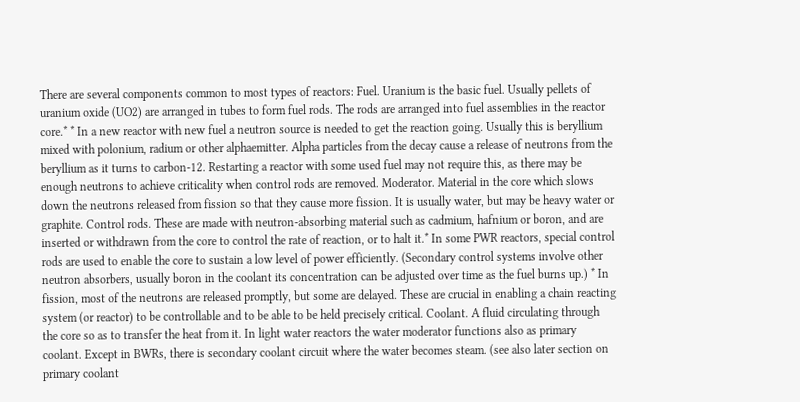There are several components common to most types of reactors: Fuel. Uranium is the basic fuel. Usually pellets of uranium oxide (UO2) are arranged in tubes to form fuel rods. The rods are arranged into fuel assemblies in the reactor core.* * In a new reactor with new fuel a neutron source is needed to get the reaction going. Usually this is beryllium mixed with polonium, radium or other alphaemitter. Alpha particles from the decay cause a release of neutrons from the beryllium as it turns to carbon-12. Restarting a reactor with some used fuel may not require this, as there may be enough neutrons to achieve criticality when control rods are removed. Moderator. Material in the core which slows down the neutrons released from fission so that they cause more fission. It is usually water, but may be heavy water or graphite. Control rods. These are made with neutron-absorbing material such as cadmium, hafnium or boron, and are inserted or withdrawn from the core to control the rate of reaction, or to halt it.* In some PWR reactors, special control rods are used to enable the core to sustain a low level of power efficiently. (Secondary control systems involve other neutron absorbers, usually boron in the coolant its concentration can be adjusted over time as the fuel burns up.) * In fission, most of the neutrons are released promptly, but some are delayed. These are crucial in enabling a chain reacting system (or reactor) to be controllable and to be able to be held precisely critical. Coolant. A fluid circulating through the core so as to transfer the heat from it. In light water reactors the water moderator functions also as primary coolant. Except in BWRs, there is secondary coolant circuit where the water becomes steam. (see also later section on primary coolant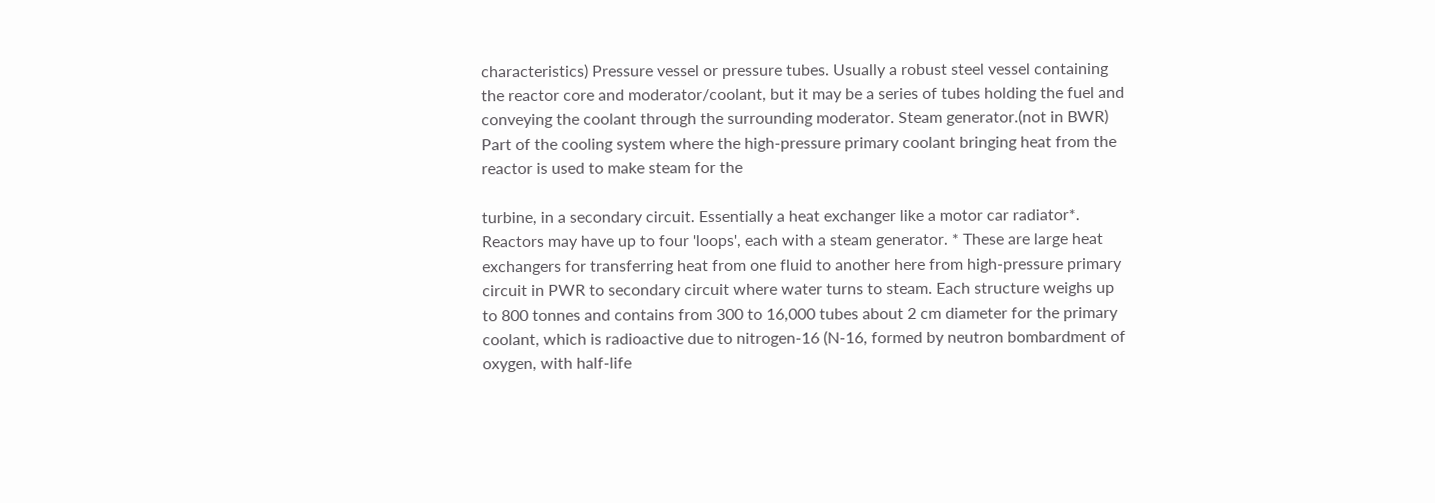characteristics) Pressure vessel or pressure tubes. Usually a robust steel vessel containing the reactor core and moderator/coolant, but it may be a series of tubes holding the fuel and conveying the coolant through the surrounding moderator. Steam generator.(not in BWR) Part of the cooling system where the high-pressure primary coolant bringing heat from the reactor is used to make steam for the

turbine, in a secondary circuit. Essentially a heat exchanger like a motor car radiator*. Reactors may have up to four 'loops', each with a steam generator. * These are large heat exchangers for transferring heat from one fluid to another here from high-pressure primary circuit in PWR to secondary circuit where water turns to steam. Each structure weighs up to 800 tonnes and contains from 300 to 16,000 tubes about 2 cm diameter for the primary coolant, which is radioactive due to nitrogen-16 (N-16, formed by neutron bombardment of oxygen, with half-life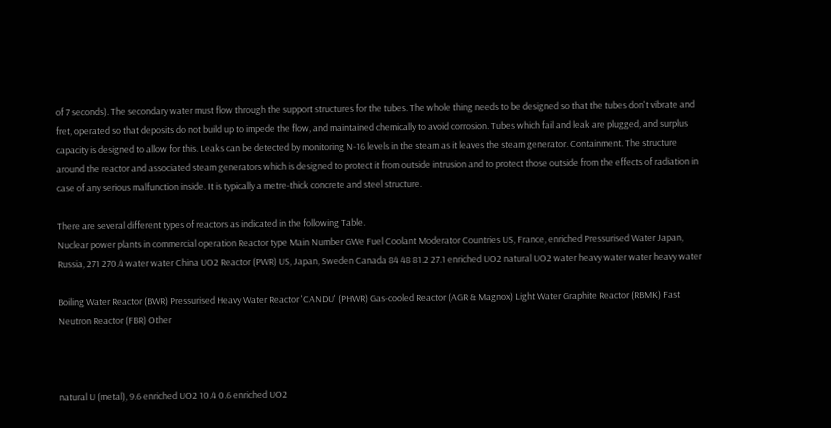of 7 seconds). The secondary water must flow through the support structures for the tubes. The whole thing needs to be designed so that the tubes don't vibrate and fret, operated so that deposits do not build up to impede the flow, and maintained chemically to avoid corrosion. Tubes which fail and leak are plugged, and surplus capacity is designed to allow for this. Leaks can be detected by monitoring N-16 levels in the steam as it leaves the steam generator. Containment. The structure around the reactor and associated steam generators which is designed to protect it from outside intrusion and to protect those outside from the effects of radiation in case of any serious malfunction inside. It is typically a metre-thick concrete and steel structure.

There are several different types of reactors as indicated in the following Table.
Nuclear power plants in commercial operation Reactor type Main Number GWe Fuel Coolant Moderator Countries US, France, enriched Pressurised Water Japan, Russia, 271 270.4 water water China UO2 Reactor (PWR) US, Japan, Sweden Canada 84 48 81.2 27.1 enriched UO2 natural UO2 water heavy water water heavy water

Boiling Water Reactor (BWR) Pressurised Heavy Water Reactor 'CANDU' (PHWR) Gas-cooled Reactor (AGR & Magnox) Light Water Graphite Reactor (RBMK) Fast Neutron Reactor (FBR) Other



natural U (metal), 9.6 enriched UO2 10.4 0.6 enriched UO2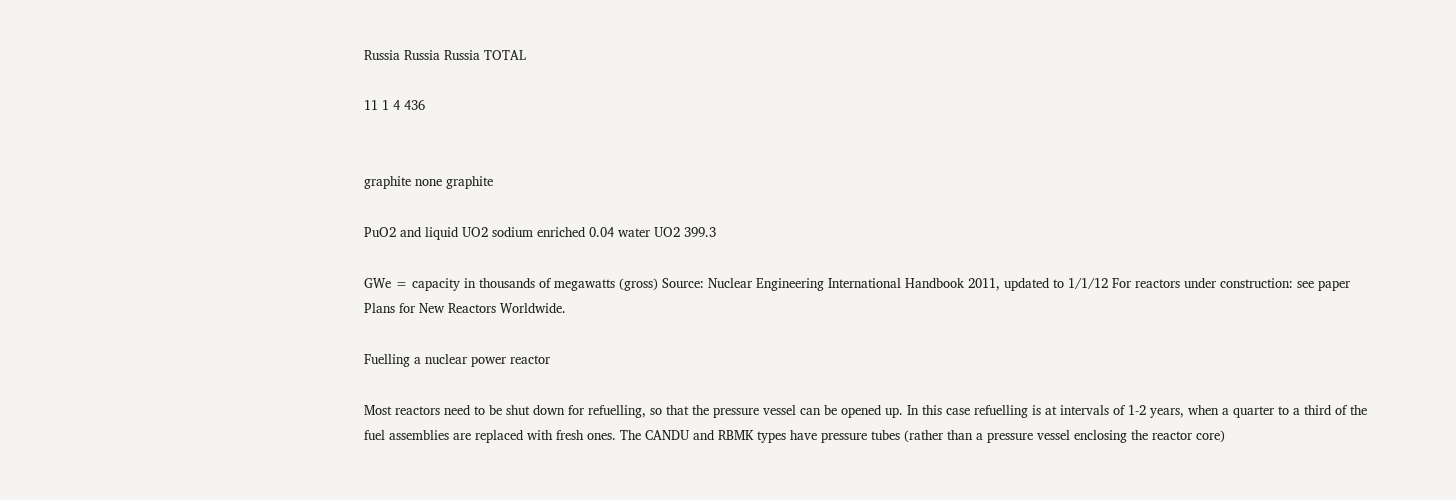Russia Russia Russia TOTAL

11 1 4 436


graphite none graphite

PuO2 and liquid UO2 sodium enriched 0.04 water UO2 399.3

GWe = capacity in thousands of megawatts (gross) Source: Nuclear Engineering International Handbook 2011, updated to 1/1/12 For reactors under construction: see paper Plans for New Reactors Worldwide.

Fuelling a nuclear power reactor

Most reactors need to be shut down for refuelling, so that the pressure vessel can be opened up. In this case refuelling is at intervals of 1-2 years, when a quarter to a third of the fuel assemblies are replaced with fresh ones. The CANDU and RBMK types have pressure tubes (rather than a pressure vessel enclosing the reactor core)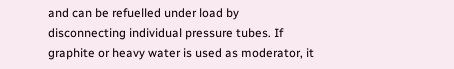and can be refuelled under load by disconnecting individual pressure tubes. If graphite or heavy water is used as moderator, it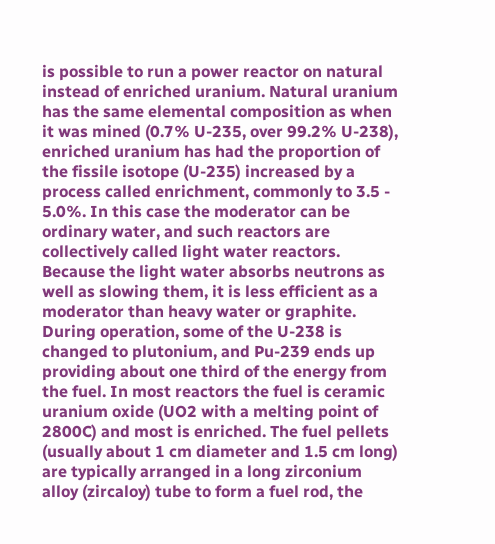is possible to run a power reactor on natural instead of enriched uranium. Natural uranium has the same elemental composition as when it was mined (0.7% U-235, over 99.2% U-238), enriched uranium has had the proportion of the fissile isotope (U-235) increased by a process called enrichment, commonly to 3.5 - 5.0%. In this case the moderator can be ordinary water, and such reactors are collectively called light water reactors. Because the light water absorbs neutrons as well as slowing them, it is less efficient as a moderator than heavy water or graphite. During operation, some of the U-238 is changed to plutonium, and Pu-239 ends up providing about one third of the energy from the fuel. In most reactors the fuel is ceramic uranium oxide (UO2 with a melting point of 2800C) and most is enriched. The fuel pellets (usually about 1 cm diameter and 1.5 cm long) are typically arranged in a long zirconium alloy (zircaloy) tube to form a fuel rod, the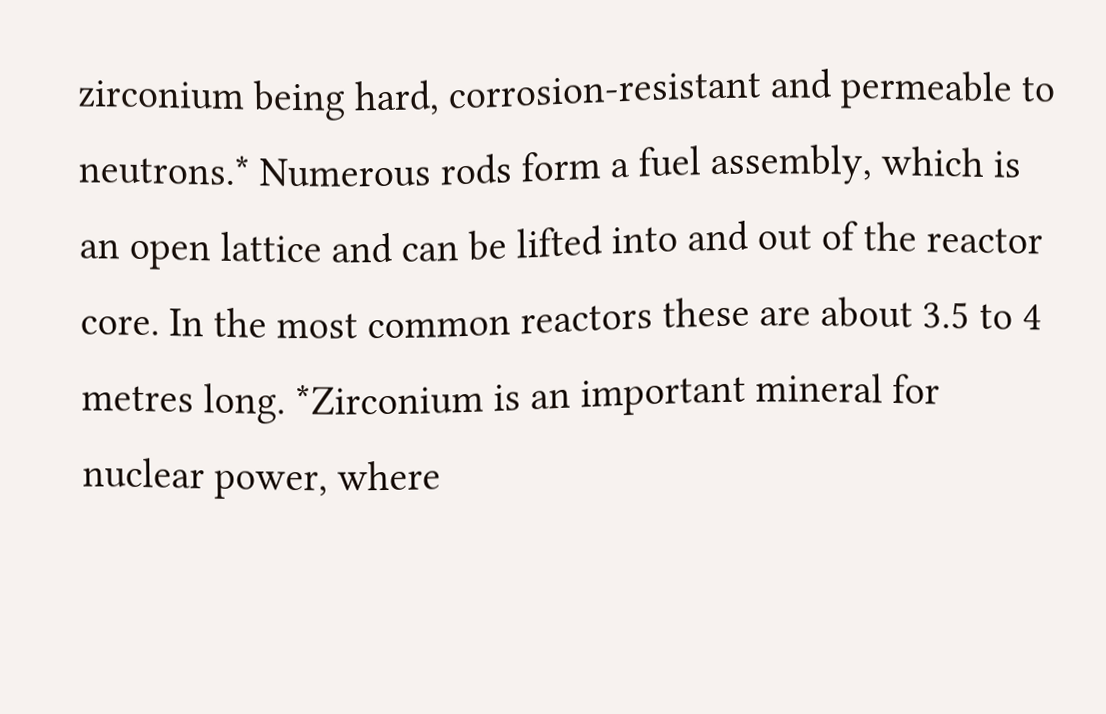zirconium being hard, corrosion-resistant and permeable to neutrons.* Numerous rods form a fuel assembly, which is an open lattice and can be lifted into and out of the reactor core. In the most common reactors these are about 3.5 to 4 metres long. *Zirconium is an important mineral for nuclear power, where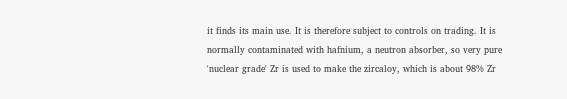it finds its main use. It is therefore subject to controls on trading. It is normally contaminated with hafnium, a neutron absorber, so very pure 'nuclear grade' Zr is used to make the zircaloy, which is about 98% Zr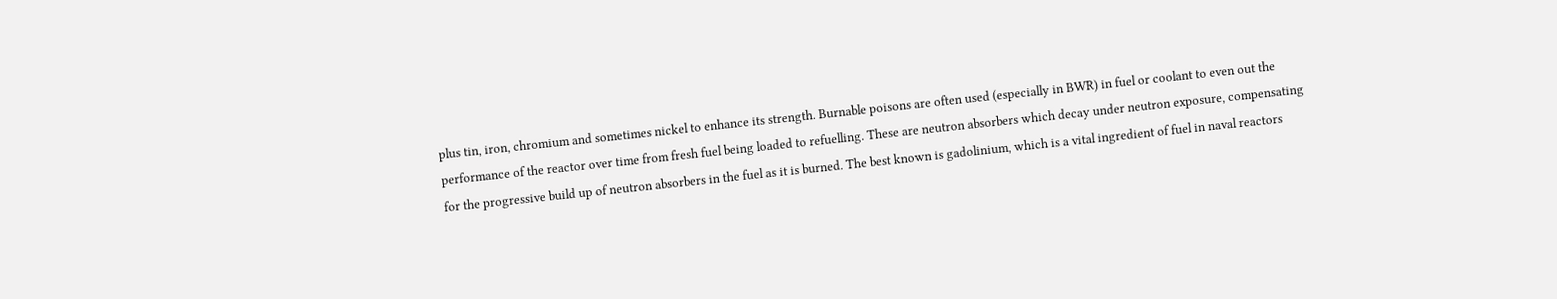plus tin, iron, chromium and sometimes nickel to enhance its strength. Burnable poisons are often used (especially in BWR) in fuel or coolant to even out the performance of the reactor over time from fresh fuel being loaded to refuelling. These are neutron absorbers which decay under neutron exposure, compensating for the progressive build up of neutron absorbers in the fuel as it is burned. The best known is gadolinium, which is a vital ingredient of fuel in naval reactors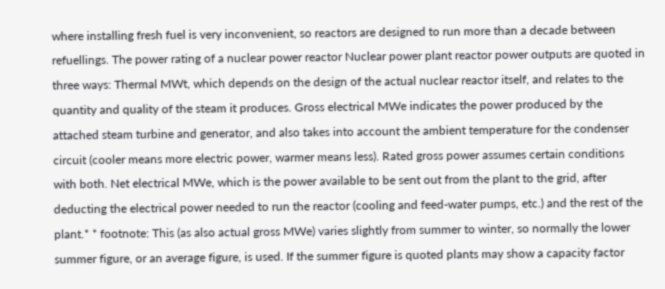where installing fresh fuel is very inconvenient, so reactors are designed to run more than a decade between refuellings. The power rating of a nuclear power reactor Nuclear power plant reactor power outputs are quoted in three ways: Thermal MWt, which depends on the design of the actual nuclear reactor itself, and relates to the quantity and quality of the steam it produces. Gross electrical MWe indicates the power produced by the attached steam turbine and generator, and also takes into account the ambient temperature for the condenser circuit (cooler means more electric power, warmer means less). Rated gross power assumes certain conditions with both. Net electrical MWe, which is the power available to be sent out from the plant to the grid, after deducting the electrical power needed to run the reactor (cooling and feed-water pumps, etc.) and the rest of the plant.* * footnote: This (as also actual gross MWe) varies slightly from summer to winter, so normally the lower summer figure, or an average figure, is used. If the summer figure is quoted plants may show a capacity factor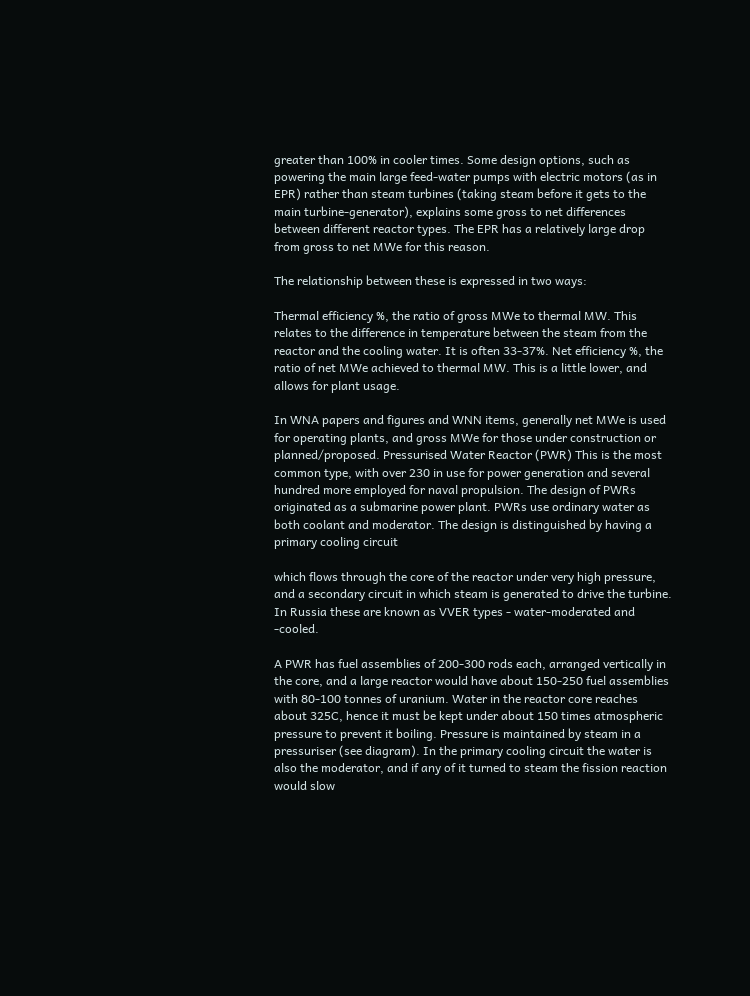greater than 100% in cooler times. Some design options, such as powering the main large feed-water pumps with electric motors (as in EPR) rather than steam turbines (taking steam before it gets to the main turbine-generator), explains some gross to net differences between different reactor types. The EPR has a relatively large drop from gross to net MWe for this reason.

The relationship between these is expressed in two ways:

Thermal efficiency %, the ratio of gross MWe to thermal MW. This relates to the difference in temperature between the steam from the reactor and the cooling water. It is often 33-37%. Net efficiency %, the ratio of net MWe achieved to thermal MW. This is a little lower, and allows for plant usage.

In WNA papers and figures and WNN items, generally net MWe is used for operating plants, and gross MWe for those under construction or planned/proposed. Pressurised Water Reactor (PWR) This is the most common type, with over 230 in use for power generation and several hundred more employed for naval propulsion. The design of PWRs originated as a submarine power plant. PWRs use ordinary water as both coolant and moderator. The design is distinguished by having a primary cooling circuit

which flows through the core of the reactor under very high pressure, and a secondary circuit in which steam is generated to drive the turbine. In Russia these are known as VVER types - water-moderated and -cooled.

A PWR has fuel assemblies of 200-300 rods each, arranged vertically in the core, and a large reactor would have about 150-250 fuel assemblies with 80-100 tonnes of uranium. Water in the reactor core reaches about 325C, hence it must be kept under about 150 times atmospheric pressure to prevent it boiling. Pressure is maintained by steam in a pressuriser (see diagram). In the primary cooling circuit the water is also the moderator, and if any of it turned to steam the fission reaction would slow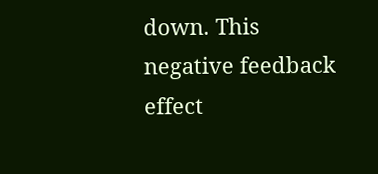down. This negative feedback effect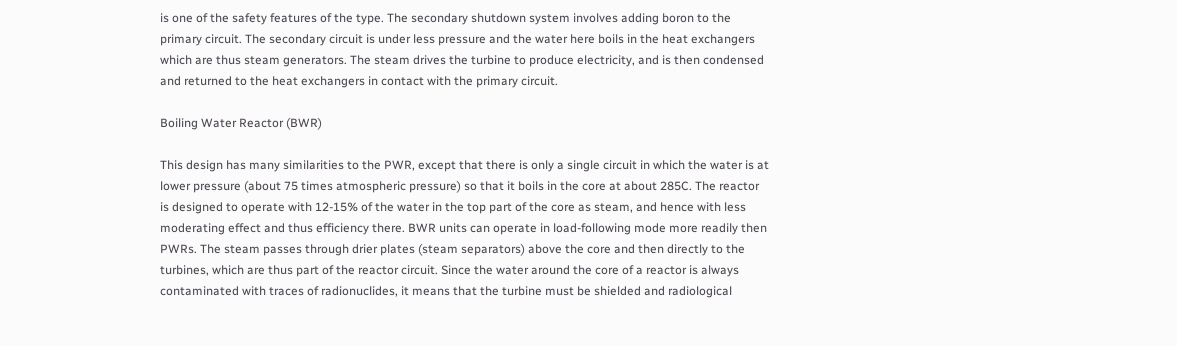is one of the safety features of the type. The secondary shutdown system involves adding boron to the primary circuit. The secondary circuit is under less pressure and the water here boils in the heat exchangers which are thus steam generators. The steam drives the turbine to produce electricity, and is then condensed and returned to the heat exchangers in contact with the primary circuit.

Boiling Water Reactor (BWR)

This design has many similarities to the PWR, except that there is only a single circuit in which the water is at lower pressure (about 75 times atmospheric pressure) so that it boils in the core at about 285C. The reactor is designed to operate with 12-15% of the water in the top part of the core as steam, and hence with less moderating effect and thus efficiency there. BWR units can operate in load-following mode more readily then PWRs. The steam passes through drier plates (steam separators) above the core and then directly to the turbines, which are thus part of the reactor circuit. Since the water around the core of a reactor is always contaminated with traces of radionuclides, it means that the turbine must be shielded and radiological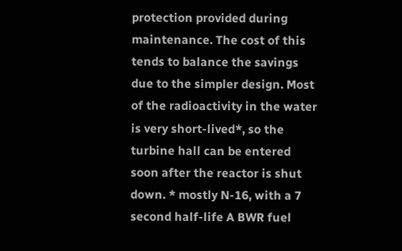protection provided during maintenance. The cost of this tends to balance the savings due to the simpler design. Most of the radioactivity in the water is very short-lived*, so the turbine hall can be entered soon after the reactor is shut down. * mostly N-16, with a 7 second half-life A BWR fuel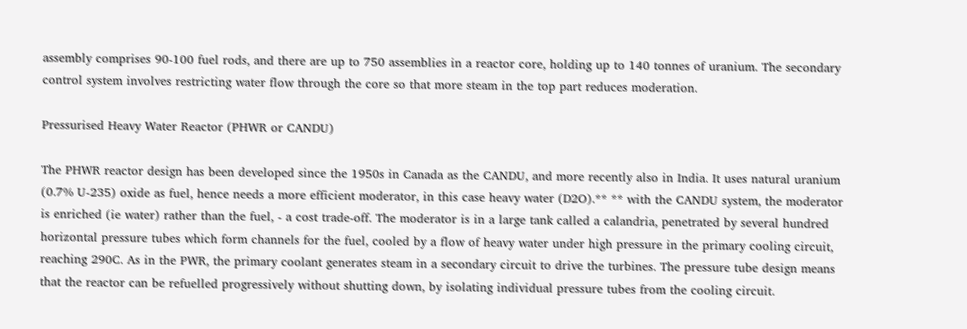assembly comprises 90-100 fuel rods, and there are up to 750 assemblies in a reactor core, holding up to 140 tonnes of uranium. The secondary control system involves restricting water flow through the core so that more steam in the top part reduces moderation.

Pressurised Heavy Water Reactor (PHWR or CANDU)

The PHWR reactor design has been developed since the 1950s in Canada as the CANDU, and more recently also in India. It uses natural uranium (0.7% U-235) oxide as fuel, hence needs a more efficient moderator, in this case heavy water (D2O).** ** with the CANDU system, the moderator is enriched (ie water) rather than the fuel, - a cost trade-off. The moderator is in a large tank called a calandria, penetrated by several hundred horizontal pressure tubes which form channels for the fuel, cooled by a flow of heavy water under high pressure in the primary cooling circuit, reaching 290C. As in the PWR, the primary coolant generates steam in a secondary circuit to drive the turbines. The pressure tube design means that the reactor can be refuelled progressively without shutting down, by isolating individual pressure tubes from the cooling circuit.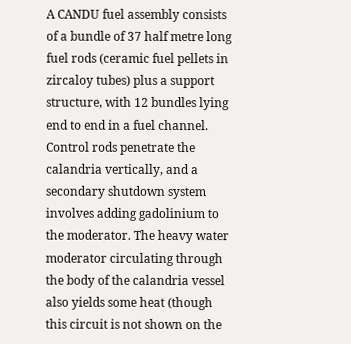A CANDU fuel assembly consists of a bundle of 37 half metre long fuel rods (ceramic fuel pellets in zircaloy tubes) plus a support structure, with 12 bundles lying end to end in a fuel channel. Control rods penetrate the calandria vertically, and a secondary shutdown system involves adding gadolinium to the moderator. The heavy water moderator circulating through the body of the calandria vessel also yields some heat (though this circuit is not shown on the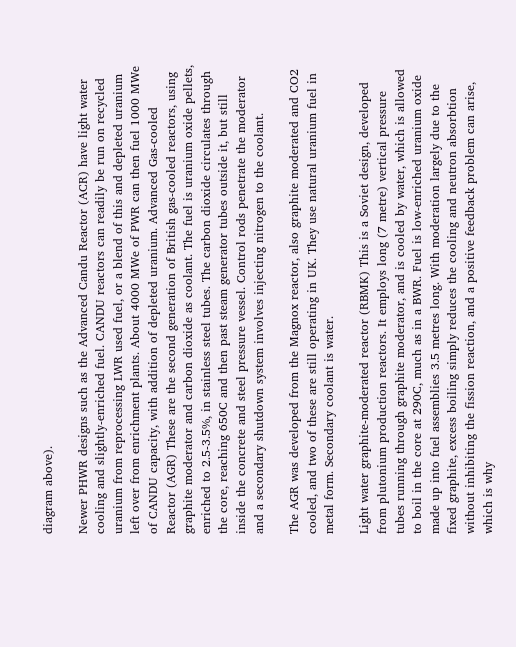diagram above).

Newer PHWR designs such as the Advanced Candu Reactor (ACR) have light water cooling and slightly-enriched fuel. CANDU reactors can readily be run on recycled uranium from reprocessing LWR used fuel, or a blend of this and depleted uranium left over from enrichment plants. About 4000 MWe of PWR can then fuel 1000 MWe of CANDU capacity, with addition of depleted uranium. Advanced Gas-cooled Reactor (AGR) These are the second generation of British gas-cooled reactors, using graphite moderator and carbon dioxide as coolant. The fuel is uranium oxide pellets, enriched to 2.5-3.5%, in stainless steel tubes. The carbon dioxide circulates through the core, reaching 650C and then past steam generator tubes outside it, but still inside the concrete and steel pressure vessel. Control rods penetrate the moderator and a secondary shutdown system involves injecting nitrogen to the coolant.

The AGR was developed from the Magnox reactor, also graphite moderated and CO2 cooled, and two of these are still operating in UK. They use natural uranium fuel in metal form. Secondary coolant is water.

Light water graphite-moderated reactor (RBMK) This is a Soviet design, developed from plutonium production reactors. It employs long (7 metre) vertical pressure tubes running through graphite moderator, and is cooled by water, which is allowed to boil in the core at 290C, much as in a BWR. Fuel is low-enriched uranium oxide made up into fuel assemblies 3.5 metres long. With moderation largely due to the fixed graphite, excess boiling simply reduces the cooling and neutron absorbtion without inhibiting the fission reaction, and a positive feedback problem can arise, which is why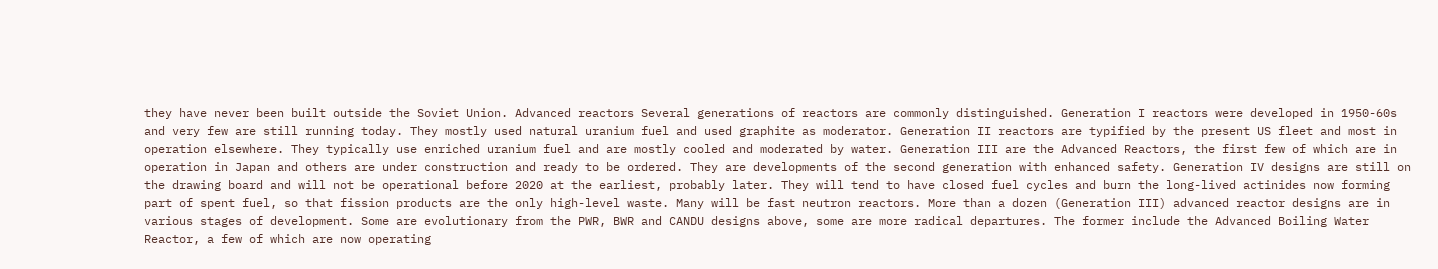they have never been built outside the Soviet Union. Advanced reactors Several generations of reactors are commonly distinguished. Generation I reactors were developed in 1950-60s and very few are still running today. They mostly used natural uranium fuel and used graphite as moderator. Generation II reactors are typified by the present US fleet and most in operation elsewhere. They typically use enriched uranium fuel and are mostly cooled and moderated by water. Generation III are the Advanced Reactors, the first few of which are in operation in Japan and others are under construction and ready to be ordered. They are developments of the second generation with enhanced safety. Generation IV designs are still on the drawing board and will not be operational before 2020 at the earliest, probably later. They will tend to have closed fuel cycles and burn the long-lived actinides now forming part of spent fuel, so that fission products are the only high-level waste. Many will be fast neutron reactors. More than a dozen (Generation III) advanced reactor designs are in various stages of development. Some are evolutionary from the PWR, BWR and CANDU designs above, some are more radical departures. The former include the Advanced Boiling Water Reactor, a few of which are now operating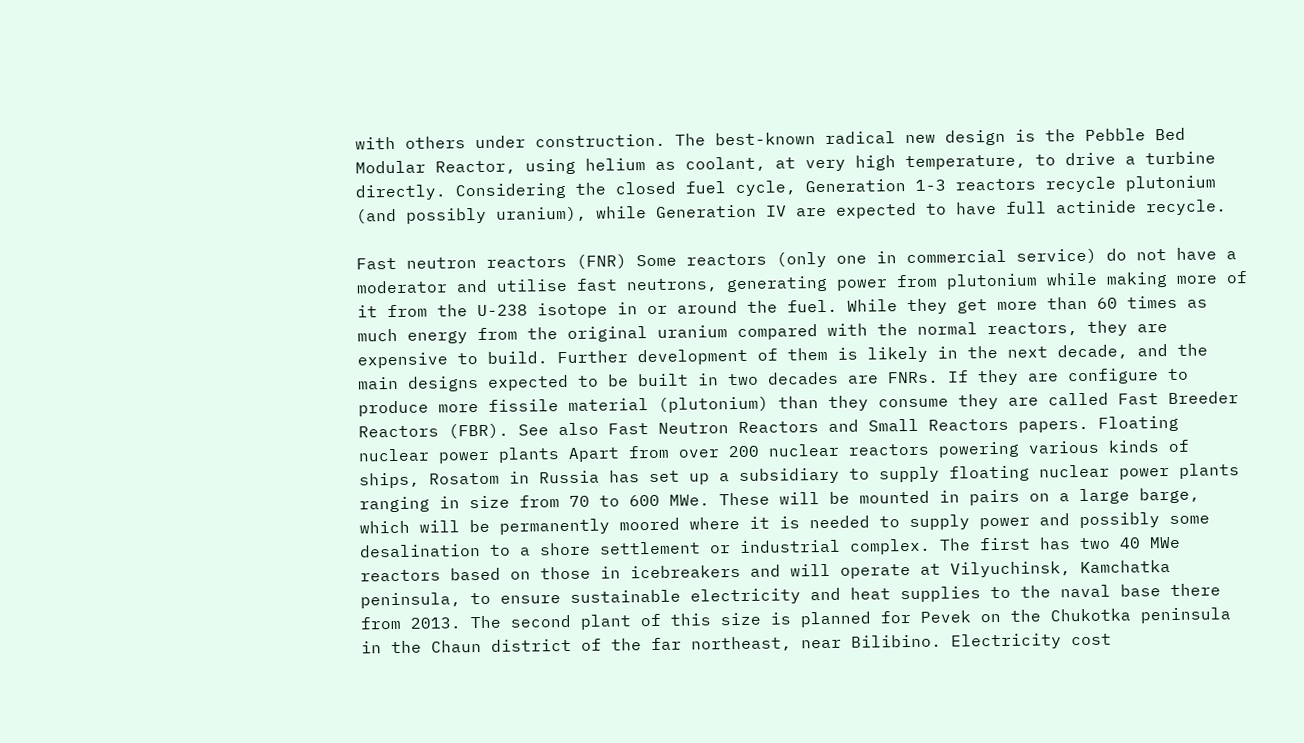with others under construction. The best-known radical new design is the Pebble Bed Modular Reactor, using helium as coolant, at very high temperature, to drive a turbine directly. Considering the closed fuel cycle, Generation 1-3 reactors recycle plutonium (and possibly uranium), while Generation IV are expected to have full actinide recycle.

Fast neutron reactors (FNR) Some reactors (only one in commercial service) do not have a moderator and utilise fast neutrons, generating power from plutonium while making more of it from the U-238 isotope in or around the fuel. While they get more than 60 times as much energy from the original uranium compared with the normal reactors, they are expensive to build. Further development of them is likely in the next decade, and the main designs expected to be built in two decades are FNRs. If they are configure to produce more fissile material (plutonium) than they consume they are called Fast Breeder Reactors (FBR). See also Fast Neutron Reactors and Small Reactors papers. Floating nuclear power plants Apart from over 200 nuclear reactors powering various kinds of ships, Rosatom in Russia has set up a subsidiary to supply floating nuclear power plants ranging in size from 70 to 600 MWe. These will be mounted in pairs on a large barge, which will be permanently moored where it is needed to supply power and possibly some desalination to a shore settlement or industrial complex. The first has two 40 MWe reactors based on those in icebreakers and will operate at Vilyuchinsk, Kamchatka peninsula, to ensure sustainable electricity and heat supplies to the naval base there from 2013. The second plant of this size is planned for Pevek on the Chukotka peninsula in the Chaun district of the far northeast, near Bilibino. Electricity cost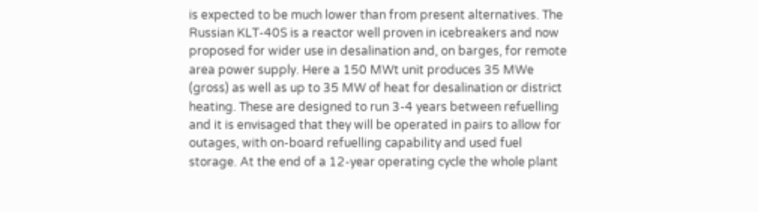is expected to be much lower than from present alternatives. The Russian KLT-40S is a reactor well proven in icebreakers and now proposed for wider use in desalination and, on barges, for remote area power supply. Here a 150 MWt unit produces 35 MWe (gross) as well as up to 35 MW of heat for desalination or district heating. These are designed to run 3-4 years between refuelling and it is envisaged that they will be operated in pairs to allow for outages, with on-board refuelling capability and used fuel storage. At the end of a 12-year operating cycle the whole plant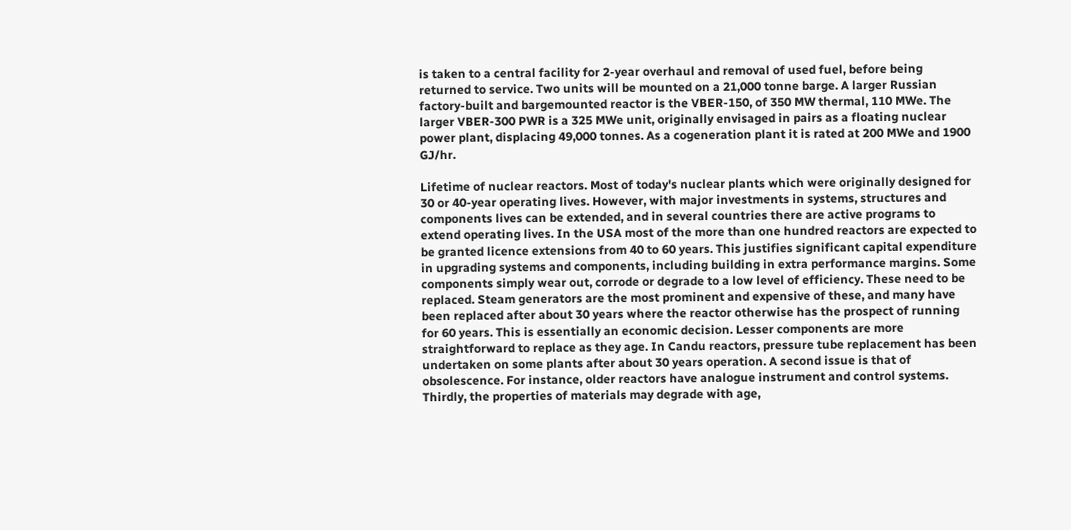is taken to a central facility for 2-year overhaul and removal of used fuel, before being returned to service. Two units will be mounted on a 21,000 tonne barge. A larger Russian factory-built and bargemounted reactor is the VBER-150, of 350 MW thermal, 110 MWe. The larger VBER-300 PWR is a 325 MWe unit, originally envisaged in pairs as a floating nuclear power plant, displacing 49,000 tonnes. As a cogeneration plant it is rated at 200 MWe and 1900 GJ/hr.

Lifetime of nuclear reactors. Most of today's nuclear plants which were originally designed for 30 or 40-year operating lives. However, with major investments in systems, structures and components lives can be extended, and in several countries there are active programs to extend operating lives. In the USA most of the more than one hundred reactors are expected to be granted licence extensions from 40 to 60 years. This justifies significant capital expenditure in upgrading systems and components, including building in extra performance margins. Some components simply wear out, corrode or degrade to a low level of efficiency. These need to be replaced. Steam generators are the most prominent and expensive of these, and many have been replaced after about 30 years where the reactor otherwise has the prospect of running for 60 years. This is essentially an economic decision. Lesser components are more straightforward to replace as they age. In Candu reactors, pressure tube replacement has been undertaken on some plants after about 30 years operation. A second issue is that of obsolescence. For instance, older reactors have analogue instrument and control systems. Thirdly, the properties of materials may degrade with age,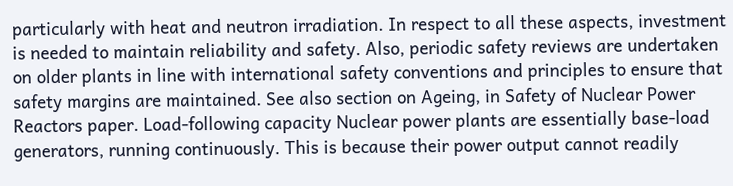particularly with heat and neutron irradiation. In respect to all these aspects, investment is needed to maintain reliability and safety. Also, periodic safety reviews are undertaken on older plants in line with international safety conventions and principles to ensure that safety margins are maintained. See also section on Ageing, in Safety of Nuclear Power Reactors paper. Load-following capacity Nuclear power plants are essentially base-load generators, running continuously. This is because their power output cannot readily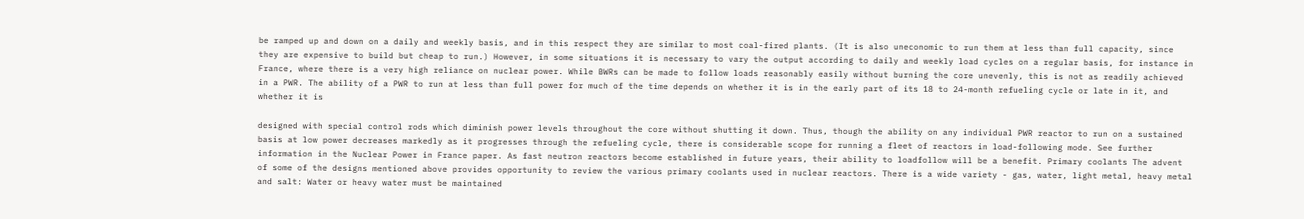be ramped up and down on a daily and weekly basis, and in this respect they are similar to most coal-fired plants. (It is also uneconomic to run them at less than full capacity, since they are expensive to build but cheap to run.) However, in some situations it is necessary to vary the output according to daily and weekly load cycles on a regular basis, for instance in France, where there is a very high reliance on nuclear power. While BWRs can be made to follow loads reasonably easily without burning the core unevenly, this is not as readily achieved in a PWR. The ability of a PWR to run at less than full power for much of the time depends on whether it is in the early part of its 18 to 24-month refueling cycle or late in it, and whether it is

designed with special control rods which diminish power levels throughout the core without shutting it down. Thus, though the ability on any individual PWR reactor to run on a sustained basis at low power decreases markedly as it progresses through the refueling cycle, there is considerable scope for running a fleet of reactors in load-following mode. See further information in the Nuclear Power in France paper. As fast neutron reactors become established in future years, their ability to loadfollow will be a benefit. Primary coolants The advent of some of the designs mentioned above provides opportunity to review the various primary coolants used in nuclear reactors. There is a wide variety - gas, water, light metal, heavy metal and salt: Water or heavy water must be maintained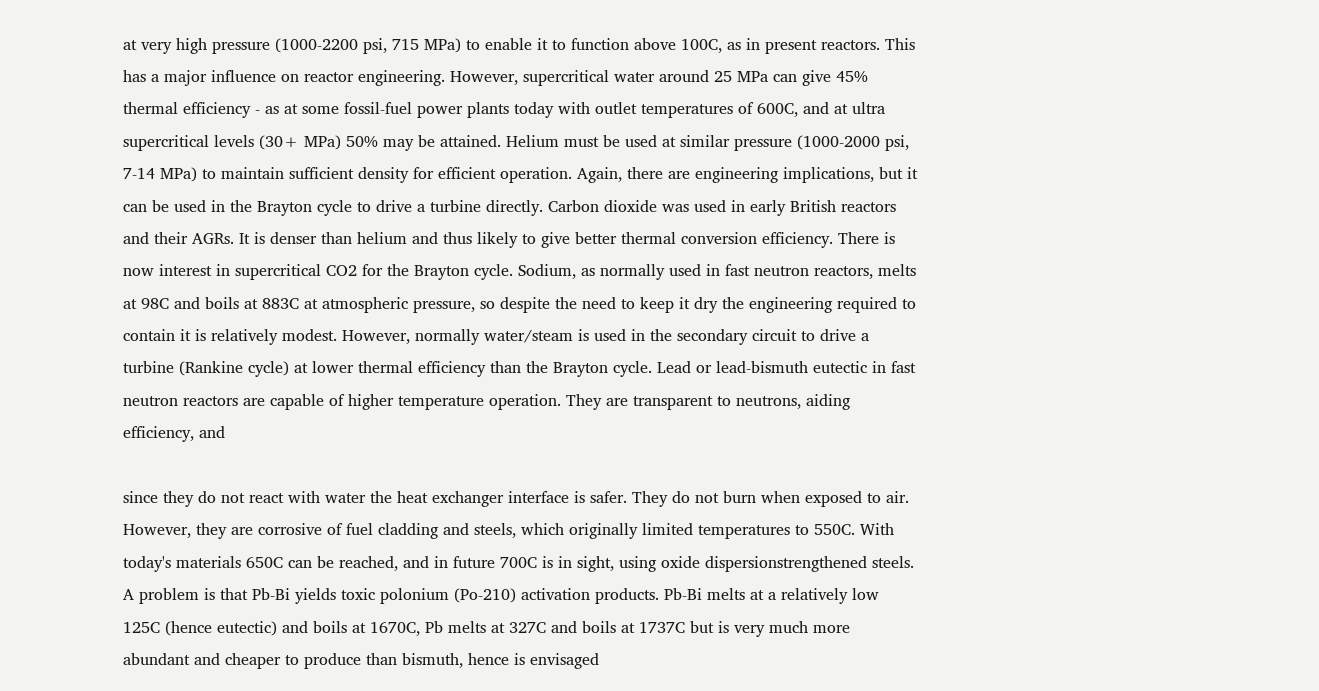at very high pressure (1000-2200 psi, 715 MPa) to enable it to function above 100C, as in present reactors. This has a major influence on reactor engineering. However, supercritical water around 25 MPa can give 45% thermal efficiency - as at some fossil-fuel power plants today with outlet temperatures of 600C, and at ultra supercritical levels (30+ MPa) 50% may be attained. Helium must be used at similar pressure (1000-2000 psi, 7-14 MPa) to maintain sufficient density for efficient operation. Again, there are engineering implications, but it can be used in the Brayton cycle to drive a turbine directly. Carbon dioxide was used in early British reactors and their AGRs. It is denser than helium and thus likely to give better thermal conversion efficiency. There is now interest in supercritical CO2 for the Brayton cycle. Sodium, as normally used in fast neutron reactors, melts at 98C and boils at 883C at atmospheric pressure, so despite the need to keep it dry the engineering required to contain it is relatively modest. However, normally water/steam is used in the secondary circuit to drive a turbine (Rankine cycle) at lower thermal efficiency than the Brayton cycle. Lead or lead-bismuth eutectic in fast neutron reactors are capable of higher temperature operation. They are transparent to neutrons, aiding efficiency, and

since they do not react with water the heat exchanger interface is safer. They do not burn when exposed to air. However, they are corrosive of fuel cladding and steels, which originally limited temperatures to 550C. With today's materials 650C can be reached, and in future 700C is in sight, using oxide dispersionstrengthened steels. A problem is that Pb-Bi yields toxic polonium (Po-210) activation products. Pb-Bi melts at a relatively low 125C (hence eutectic) and boils at 1670C, Pb melts at 327C and boils at 1737C but is very much more abundant and cheaper to produce than bismuth, hence is envisaged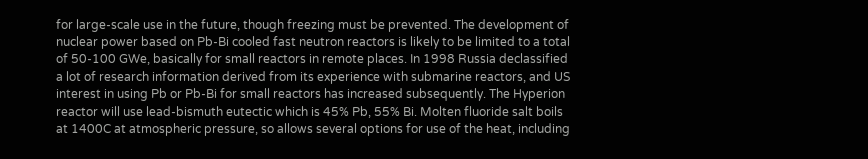for large-scale use in the future, though freezing must be prevented. The development of nuclear power based on Pb-Bi cooled fast neutron reactors is likely to be limited to a total of 50-100 GWe, basically for small reactors in remote places. In 1998 Russia declassified a lot of research information derived from its experience with submarine reactors, and US interest in using Pb or Pb-Bi for small reactors has increased subsequently. The Hyperion reactor will use lead-bismuth eutectic which is 45% Pb, 55% Bi. Molten fluoride salt boils at 1400C at atmospheric pressure, so allows several options for use of the heat, including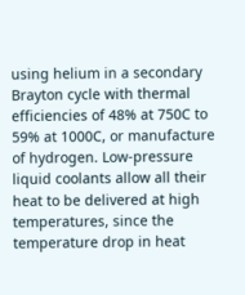using helium in a secondary Brayton cycle with thermal efficiencies of 48% at 750C to 59% at 1000C, or manufacture of hydrogen. Low-pressure liquid coolants allow all their heat to be delivered at high temperatures, since the temperature drop in heat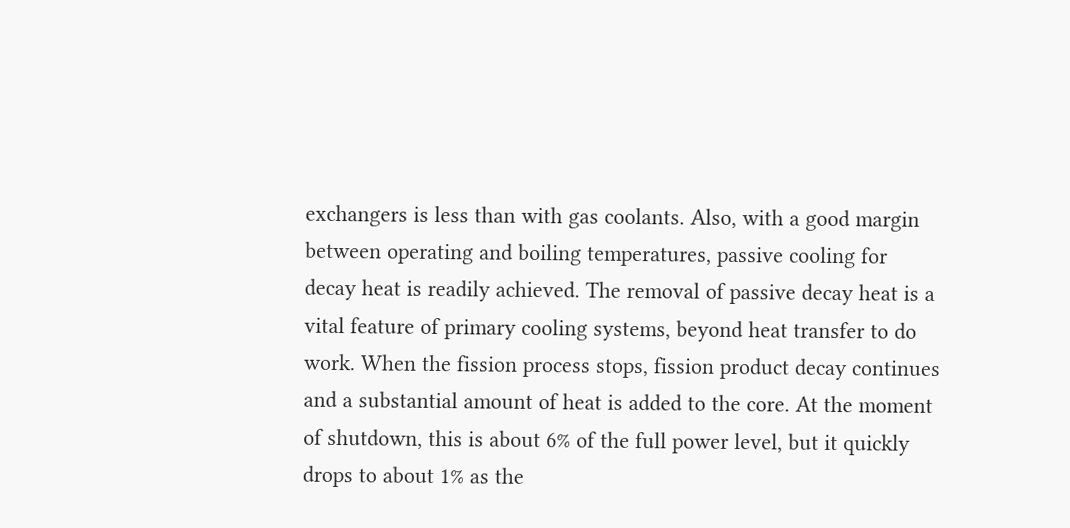exchangers is less than with gas coolants. Also, with a good margin between operating and boiling temperatures, passive cooling for decay heat is readily achieved. The removal of passive decay heat is a vital feature of primary cooling systems, beyond heat transfer to do work. When the fission process stops, fission product decay continues and a substantial amount of heat is added to the core. At the moment of shutdown, this is about 6% of the full power level, but it quickly drops to about 1% as the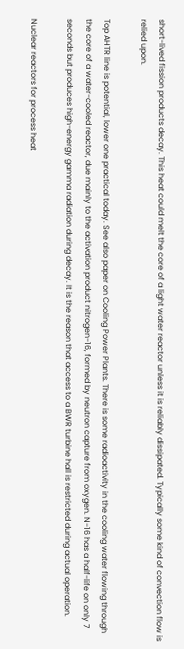short-lived fission products decay. This heat could melt the core of a light water reactor unless it is reliably dissipated. Typically some kind of convection flow is relied upon.

Top AHTR line is potential, lower one practical today. See also paper on Cooling Power Plants. There is some radioactivity in the cooling water flowing through the core of a water-cooled reactor, due mainly to the activation product nitrogen-16, formed by neutron capture from oxygen. N-16 has a half-life on only 7 seconds but produces high-energy gamma radiation during decay. It is the reason that access to a BWR turbine hall is restricted during actual operation.

Nuclear reactors for process heat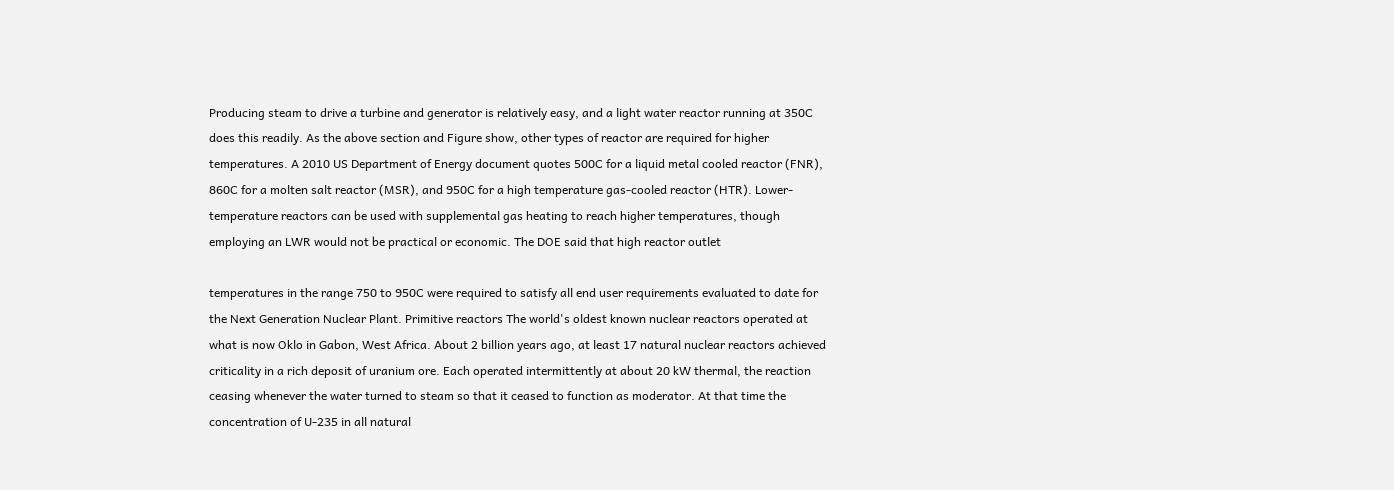Producing steam to drive a turbine and generator is relatively easy, and a light water reactor running at 350C does this readily. As the above section and Figure show, other types of reactor are required for higher temperatures. A 2010 US Department of Energy document quotes 500C for a liquid metal cooled reactor (FNR), 860C for a molten salt reactor (MSR), and 950C for a high temperature gas-cooled reactor (HTR). Lower-temperature reactors can be used with supplemental gas heating to reach higher temperatures, though employing an LWR would not be practical or economic. The DOE said that high reactor outlet

temperatures in the range 750 to 950C were required to satisfy all end user requirements evaluated to date for the Next Generation Nuclear Plant. Primitive reactors The world's oldest known nuclear reactors operated at what is now Oklo in Gabon, West Africa. About 2 billion years ago, at least 17 natural nuclear reactors achieved criticality in a rich deposit of uranium ore. Each operated intermittently at about 20 kW thermal, the reaction ceasing whenever the water turned to steam so that it ceased to function as moderator. At that time the concentration of U-235 in all natural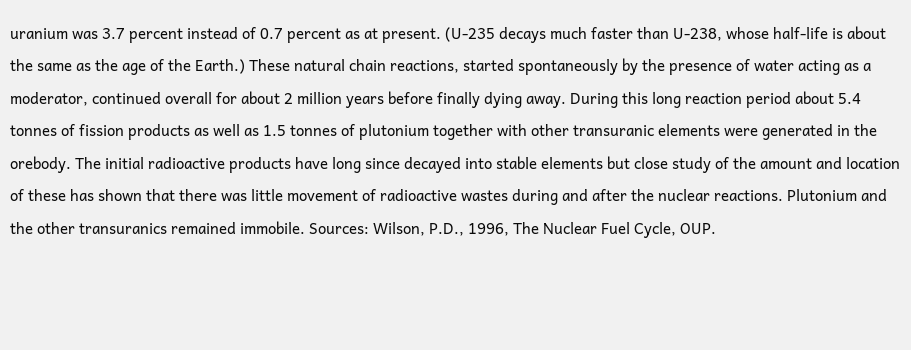uranium was 3.7 percent instead of 0.7 percent as at present. (U-235 decays much faster than U-238, whose half-life is about the same as the age of the Earth.) These natural chain reactions, started spontaneously by the presence of water acting as a moderator, continued overall for about 2 million years before finally dying away. During this long reaction period about 5.4 tonnes of fission products as well as 1.5 tonnes of plutonium together with other transuranic elements were generated in the orebody. The initial radioactive products have long since decayed into stable elements but close study of the amount and location of these has shown that there was little movement of radioactive wastes during and after the nuclear reactions. Plutonium and the other transuranics remained immobile. Sources: Wilson, P.D., 1996, The Nuclear Fuel Cycle, OUP.